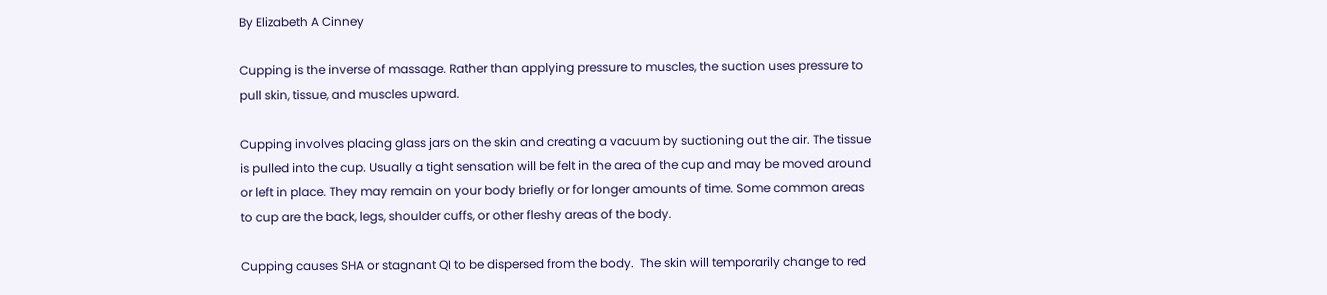By Elizabeth A Cinney

Cupping is the inverse of massage. Rather than applying pressure to muscles, the suction uses pressure to pull skin, tissue, and muscles upward.

Cupping involves placing glass jars on the skin and creating a vacuum by suctioning out the air. The tissue is pulled into the cup. Usually a tight sensation will be felt in the area of the cup and may be moved around or left in place. They may remain on your body briefly or for longer amounts of time. Some common areas to cup are the back, legs, shoulder cuffs, or other fleshy areas of the body.

Cupping causes SHA or stagnant QI to be dispersed from the body.  The skin will temporarily change to red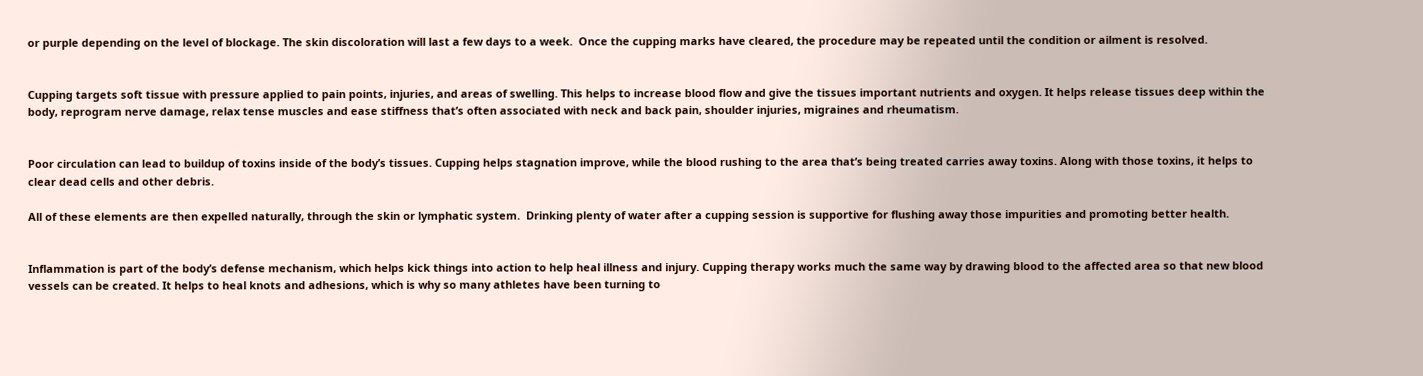or purple depending on the level of blockage. The skin discoloration will last a few days to a week.  Once the cupping marks have cleared, the procedure may be repeated until the condition or ailment is resolved.


Cupping targets soft tissue with pressure applied to pain points, injuries, and areas of swelling. This helps to increase blood flow and give the tissues important nutrients and oxygen. It helps release tissues deep within the body, reprogram nerve damage, relax tense muscles and ease stiffness that’s often associated with neck and back pain, shoulder injuries, migraines and rheumatism.


Poor circulation can lead to buildup of toxins inside of the body’s tissues. Cupping helps stagnation improve, while the blood rushing to the area that’s being treated carries away toxins. Along with those toxins, it helps to clear dead cells and other debris.

All of these elements are then expelled naturally, through the skin or lymphatic system.  Drinking plenty of water after a cupping session is supportive for flushing away those impurities and promoting better health.


Inflammation is part of the body’s defense mechanism, which helps kick things into action to help heal illness and injury. Cupping therapy works much the same way by drawing blood to the affected area so that new blood vessels can be created. It helps to heal knots and adhesions, which is why so many athletes have been turning to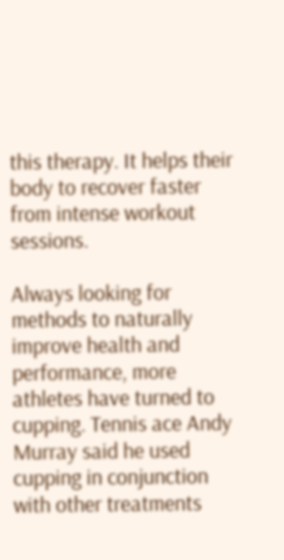this therapy. It helps their body to recover faster from intense workout sessions.

Always looking for methods to naturally improve health and performance, more athletes have turned to cupping. Tennis ace Andy Murray said he used cupping in conjunction with other treatments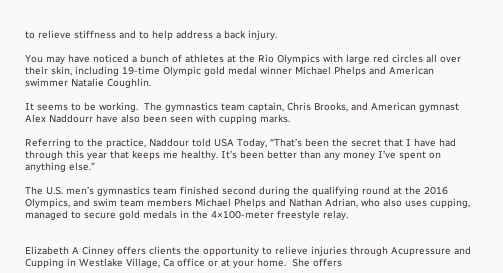to relieve stiffness and to help address a back injury.

You may have noticed a bunch of athletes at the Rio Olympics with large red circles all over their skin, including 19-time Olympic gold medal winner Michael Phelps and American swimmer Natalie Coughlin.

It seems to be working.  The gymnastics team captain, Chris Brooks, and American gymnast Alex Naddourr have also been seen with cupping marks.

Referring to the practice, Naddour told USA Today, “That’s been the secret that I have had through this year that keeps me healthy. It’s been better than any money I’ve spent on anything else.”

The U.S. men’s gymnastics team finished second during the qualifying round at the 2016 Olympics, and swim team members Michael Phelps and Nathan Adrian, who also uses cupping, managed to secure gold medals in the 4×100-meter freestyle relay.


Elizabeth A Cinney offers clients the opportunity to relieve injuries through Acupressure and Cupping in Westlake Village, Ca office or at your home.  She offers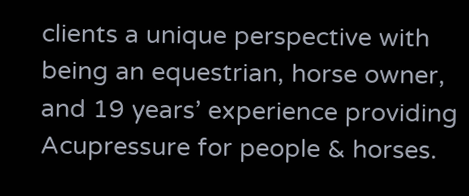clients a unique perspective with being an equestrian, horse owner, and 19 years’ experience providing Acupressure for people & horses.